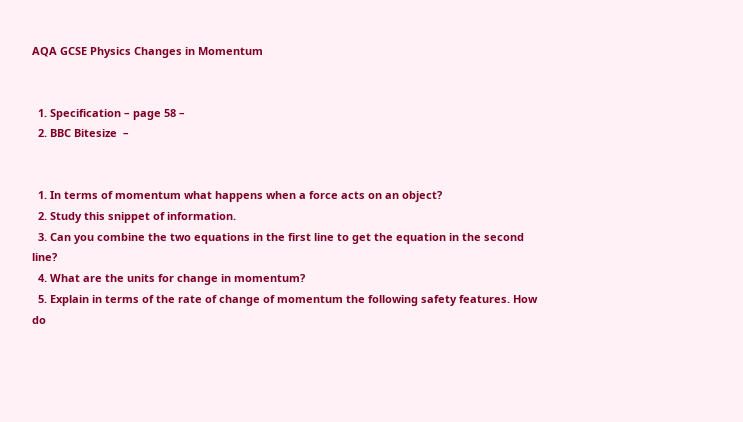AQA GCSE Physics Changes in Momentum


  1. Specification – page 58 –
  2. BBC Bitesize  –


  1. In terms of momentum what happens when a force acts on an object?
  2. Study this snippet of information.
  3. Can you combine the two equations in the first line to get the equation in the second line?
  4. What are the units for change in momentum?
  5. Explain in terms of the rate of change of momentum the following safety features. How do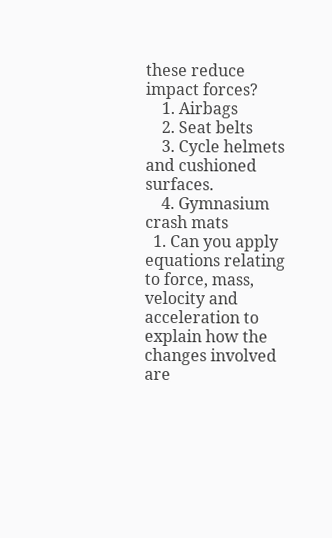these reduce impact forces?
    1. Airbags
    2. Seat belts
    3. Cycle helmets and cushioned surfaces.
    4. Gymnasium crash mats
  1. Can you apply equations relating to force, mass, velocity and acceleration to explain how the changes involved are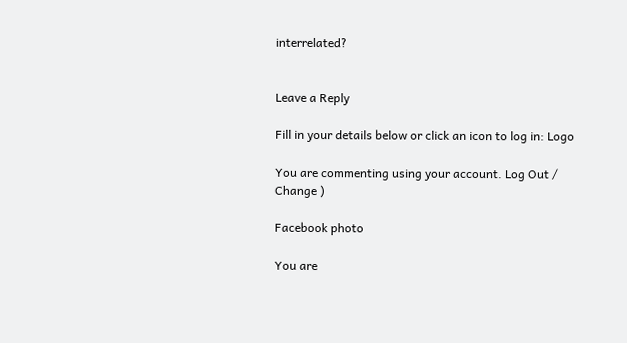interrelated?


Leave a Reply

Fill in your details below or click an icon to log in: Logo

You are commenting using your account. Log Out /  Change )

Facebook photo

You are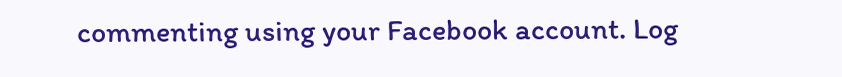commenting using your Facebook account. Log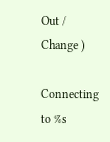Out /  Change )

Connecting to %s